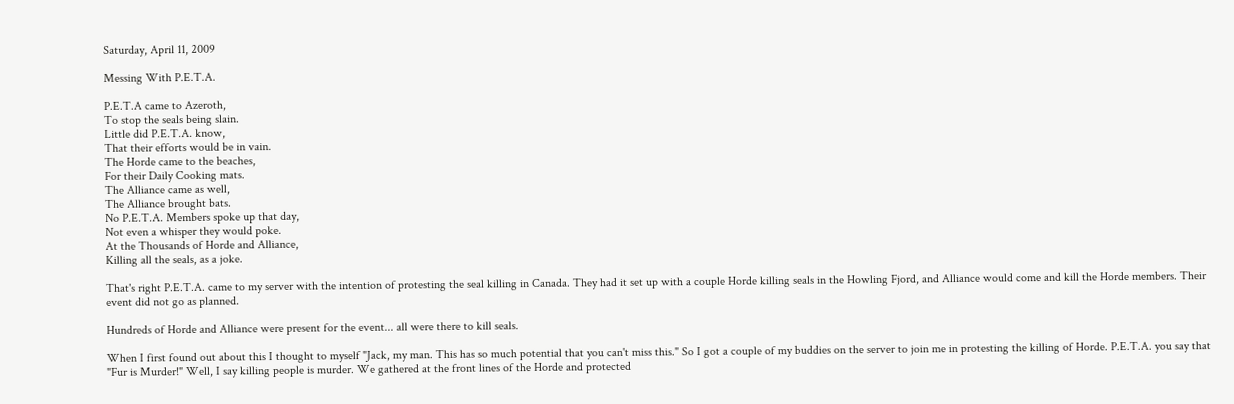Saturday, April 11, 2009

Messing With P.E.T.A.

P.E.T.A came to Azeroth,
To stop the seals being slain.
Little did P.E.T.A. know,
That their efforts would be in vain.
The Horde came to the beaches,
For their Daily Cooking mats.
The Alliance came as well,
The Alliance brought bats.
No P.E.T.A. Members spoke up that day,
Not even a whisper they would poke.
At the Thousands of Horde and Alliance,
Killing all the seals, as a joke.

That's right P.E.T.A. came to my server with the intention of protesting the seal killing in Canada. They had it set up with a couple Horde killing seals in the Howling Fjord, and Alliance would come and kill the Horde members. Their event did not go as planned.

Hundreds of Horde and Alliance were present for the event... all were there to kill seals.

When I first found out about this I thought to myself "Jack, my man. This has so much potential that you can't miss this." So I got a couple of my buddies on the server to join me in protesting the killing of Horde. P.E.T.A. you say that "Fur is Murder!" Well, I say killing people is murder. We gathered at the front lines of the Horde and protected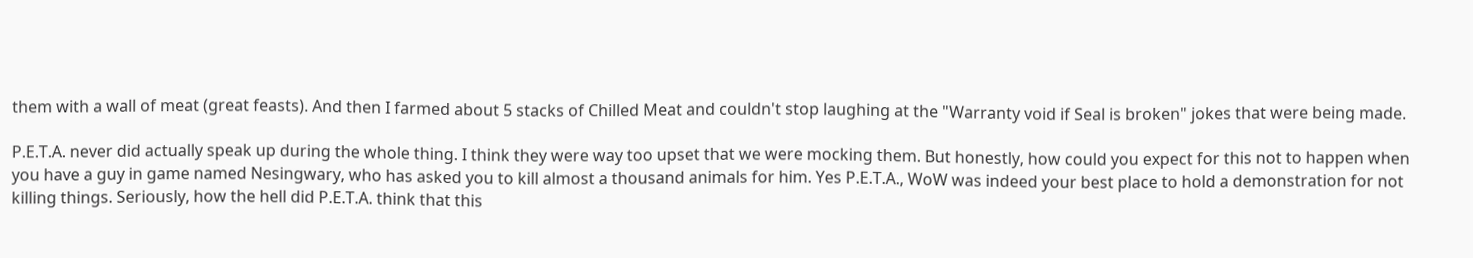them with a wall of meat (great feasts). And then I farmed about 5 stacks of Chilled Meat and couldn't stop laughing at the "Warranty void if Seal is broken" jokes that were being made.

P.E.T.A. never did actually speak up during the whole thing. I think they were way too upset that we were mocking them. But honestly, how could you expect for this not to happen when you have a guy in game named Nesingwary, who has asked you to kill almost a thousand animals for him. Yes P.E.T.A., WoW was indeed your best place to hold a demonstration for not killing things. Seriously, how the hell did P.E.T.A. think that this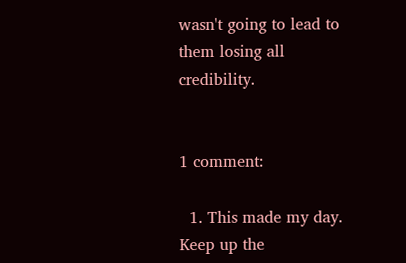wasn't going to lead to them losing all credibility.


1 comment:

  1. This made my day. Keep up the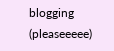blogging (pleaseeeee)